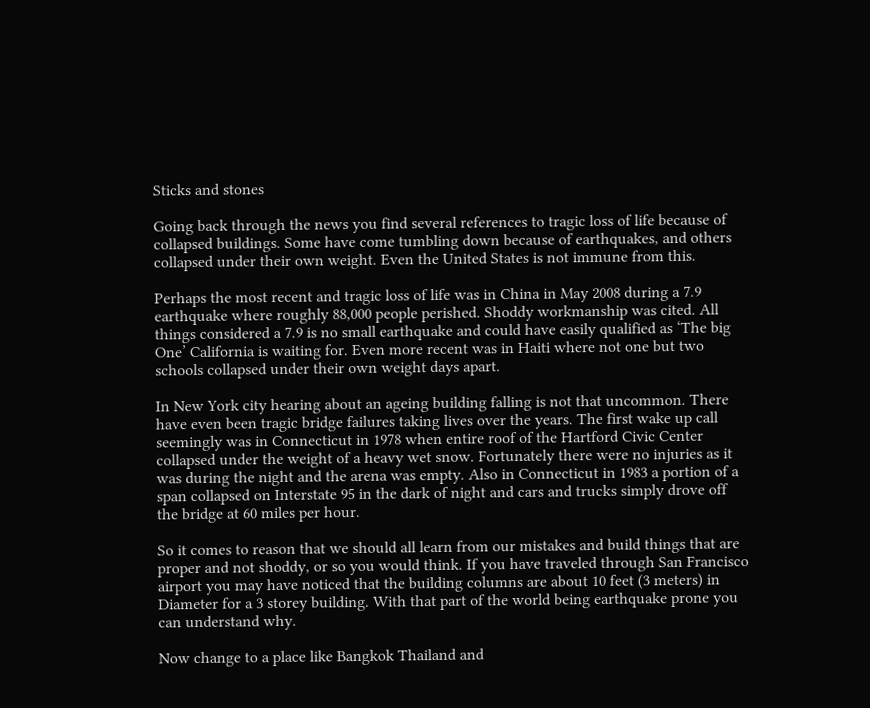Sticks and stones

Going back through the news you find several references to tragic loss of life because of collapsed buildings. Some have come tumbling down because of earthquakes, and others collapsed under their own weight. Even the United States is not immune from this.

Perhaps the most recent and tragic loss of life was in China in May 2008 during a 7.9 earthquake where roughly 88,000 people perished. Shoddy workmanship was cited. All things considered a 7.9 is no small earthquake and could have easily qualified as ‘The big One’ California is waiting for. Even more recent was in Haiti where not one but two schools collapsed under their own weight days apart.

In New York city hearing about an ageing building falling is not that uncommon. There have even been tragic bridge failures taking lives over the years. The first wake up call seemingly was in Connecticut in 1978 when entire roof of the Hartford Civic Center collapsed under the weight of a heavy wet snow. Fortunately there were no injuries as it was during the night and the arena was empty. Also in Connecticut in 1983 a portion of a span collapsed on Interstate 95 in the dark of night and cars and trucks simply drove off the bridge at 60 miles per hour.

So it comes to reason that we should all learn from our mistakes and build things that are proper and not shoddy, or so you would think. If you have traveled through San Francisco airport you may have noticed that the building columns are about 10 feet (3 meters) in Diameter for a 3 storey building. With that part of the world being earthquake prone you can understand why.

Now change to a place like Bangkok Thailand and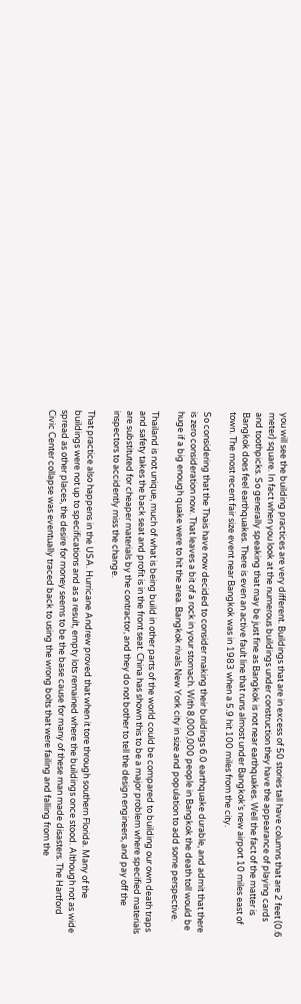you will see the building practices are very different. Buildings that are in excess of 50 stories tall have columns that are 2 feet (0.6 meter) square. In fact when you look at the numerous buildings under construction they have the appearance of playing cards and toothpicks. So generally speaking that may be just fine as Bangkok is not near earthquakes. Well the fact of the matter is Bangkok does feel earthquakes. There is even an active fault line that runs almost under Bangkok’s new airport 10 miles east of town. The most recent fair size event near Bangkok was in 1983 when a 5.9 hit 100 miles from the city.

So considering that the Thais have now decided to consider making their buildings 6.0 earthquake durable, and admit that there is zero consideration now. That leaves a bit of a rock in your stomach. With 8,000,000 people in Bangkok the death toll would be huge if a big enough quake were to hit the area. Bangkok rivals New York city in size and population to add some perspective.

Thailand is not unique, much of what is being build in other parts of the world could be compared to building our own death traps and safety takes the back seat and profit is in the front seat. China has shown this to be a major problem where specified materials are substituted for cheaper materials by the contractor, and they do not bother to tell the design engineers, and pay off the inspectors to accidently miss the change.

That practice also happens in the USA. Hurricane Andrew proved that when it tore through southern Florida. Many of the buildings were not up to specifications and as a result, empty lots remained where the buildings once stood. Although not as wide spread as other places, the desire for money seems to be the base cause for many of these man made disasters. The Hartford Civic Center collapse was eventually traced back to using the wrong bolts that were failing and falling from the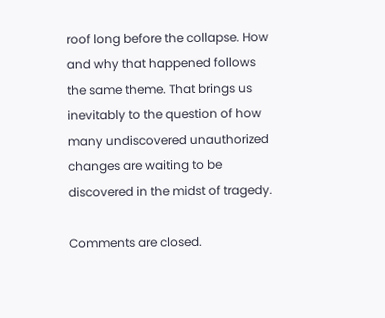roof long before the collapse. How and why that happened follows the same theme. That brings us inevitably to the question of how many undiscovered unauthorized changes are waiting to be discovered in the midst of tragedy.

Comments are closed.